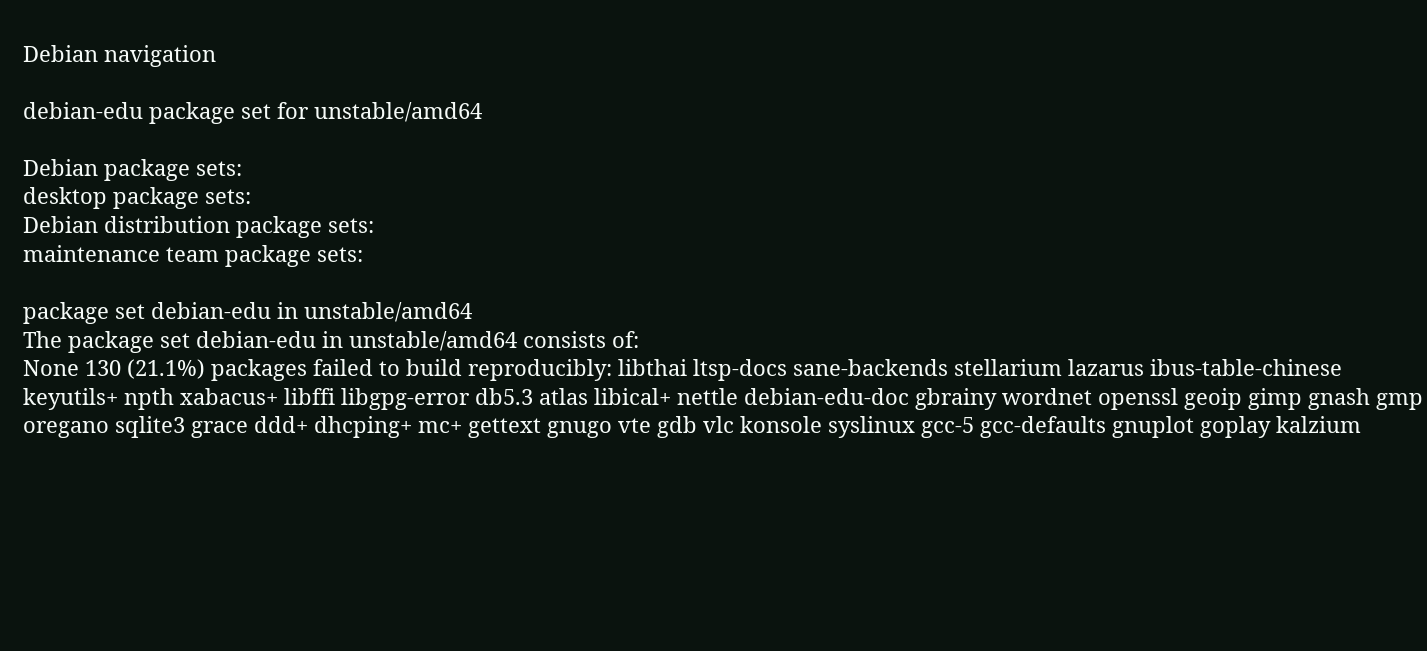Debian navigation

debian-edu package set for unstable/amd64

Debian package sets:
desktop package sets:
Debian distribution package sets:
maintenance team package sets:

package set debian-edu in unstable/amd64
The package set debian-edu in unstable/amd64 consists of:
None 130 (21.1%) packages failed to build reproducibly: libthai ltsp-docs sane-backends stellarium lazarus ibus-table-chinese keyutils+ npth xabacus+ libffi libgpg-error db5.3 atlas libical+ nettle debian-edu-doc gbrainy wordnet openssl geoip gimp gnash gmp oregano sqlite3 grace ddd+ dhcping+ mc+ gettext gnugo vte gdb vlc konsole syslinux gcc-5 gcc-defaults gnuplot goplay kalzium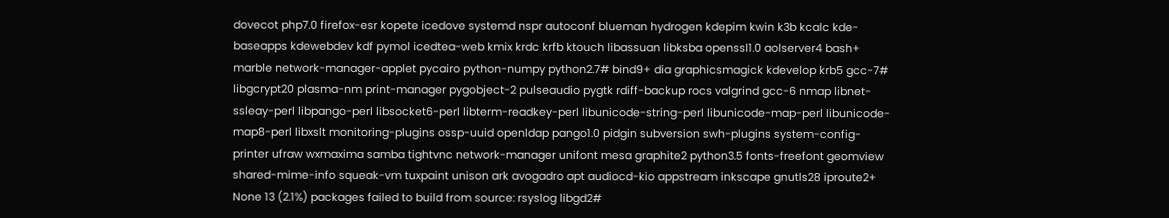dovecot php7.0 firefox-esr kopete icedove systemd nspr autoconf blueman hydrogen kdepim kwin k3b kcalc kde-baseapps kdewebdev kdf pymol icedtea-web kmix krdc krfb ktouch libassuan libksba openssl1.0 aolserver4 bash+ marble network-manager-applet pycairo python-numpy python2.7# bind9+ dia graphicsmagick kdevelop krb5 gcc-7# libgcrypt20 plasma-nm print-manager pygobject-2 pulseaudio pygtk rdiff-backup rocs valgrind gcc-6 nmap libnet-ssleay-perl libpango-perl libsocket6-perl libterm-readkey-perl libunicode-string-perl libunicode-map-perl libunicode-map8-perl libxslt monitoring-plugins ossp-uuid openldap pango1.0 pidgin subversion swh-plugins system-config-printer ufraw wxmaxima samba tightvnc network-manager unifont mesa graphite2 python3.5 fonts-freefont geomview shared-mime-info squeak-vm tuxpaint unison ark avogadro apt audiocd-kio appstream inkscape gnutls28 iproute2+
None 13 (2.1%) packages failed to build from source: rsyslog libgd2#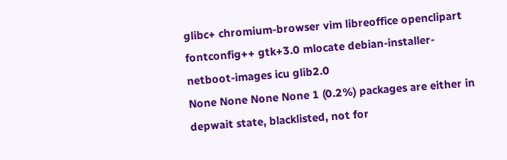glibc+ chromium-browser vim libreoffice openclipart fontconfig++ gtk+3.0 mlocate debian-installer-netboot-images icu glib2.0
None None None None 1 (0.2%) packages are either in depwait state, blacklisted, not for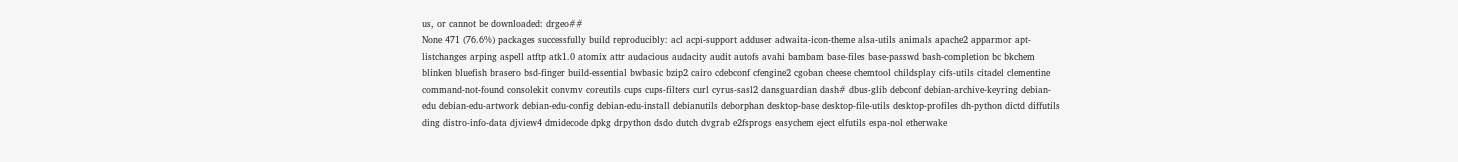us, or cannot be downloaded: drgeo##
None 471 (76.6%) packages successfully build reproducibly: acl acpi-support adduser adwaita-icon-theme alsa-utils animals apache2 apparmor apt-listchanges arping aspell atftp atk1.0 atomix attr audacious audacity audit autofs avahi bambam base-files base-passwd bash-completion bc bkchem blinken bluefish brasero bsd-finger build-essential bwbasic bzip2 cairo cdebconf cfengine2 cgoban cheese chemtool childsplay cifs-utils citadel clementine command-not-found consolekit convmv coreutils cups cups-filters curl cyrus-sasl2 dansguardian dash# dbus-glib debconf debian-archive-keyring debian-edu debian-edu-artwork debian-edu-config debian-edu-install debianutils deborphan desktop-base desktop-file-utils desktop-profiles dh-python dictd diffutils ding distro-info-data djview4 dmidecode dpkg drpython dsdo dutch dvgrab e2fsprogs easychem eject elfutils espa-nol etherwake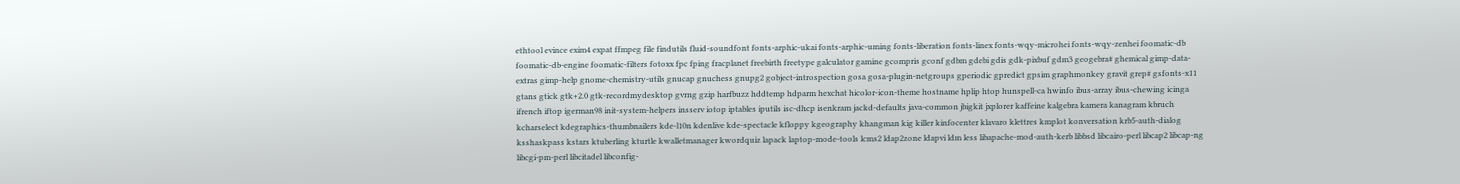ethtool evince exim4 expat ffmpeg file findutils fluid-soundfont fonts-arphic-ukai fonts-arphic-uming fonts-liberation fonts-linex fonts-wqy-microhei fonts-wqy-zenhei foomatic-db foomatic-db-engine foomatic-filters fotoxx fpc fping fracplanet freebirth freetype galculator gamine gcompris gconf gdbm gdebi gdis gdk-pixbuf gdm3 geogebra# ghemical gimp-data-extras gimp-help gnome-chemistry-utils gnucap gnuchess gnupg2 gobject-introspection gosa gosa-plugin-netgroups gperiodic gpredict gpsim graphmonkey gravit grep# gsfonts-x11 gtans gtick gtk+2.0 gtk-recordmydesktop gvrng gzip harfbuzz hddtemp hdparm hexchat hicolor-icon-theme hostname hplip htop hunspell-ca hwinfo ibus-array ibus-chewing icinga ifrench iftop igerman98 init-system-helpers insserv iotop iptables iputils isc-dhcp isenkram jackd-defaults java-common jbigkit jxplorer kaffeine kalgebra kamera kanagram kbruch kcharselect kdegraphics-thumbnailers kde-l10n kdenlive kde-spectacle kfloppy kgeography khangman kig killer kinfocenter klavaro klettres kmplot konversation krb5-auth-dialog ksshaskpass kstars ktuberling kturtle kwalletmanager kwordquiz lapack laptop-mode-tools lcms2 ldap2zone ldapvi ldm less libapache-mod-auth-kerb libbsd libcairo-perl libcap2 libcap-ng libcgi-pm-perl libcitadel libconfig-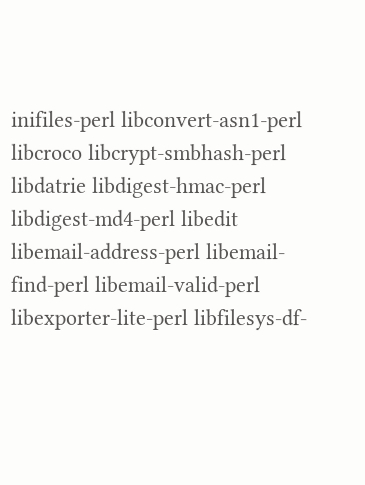inifiles-perl libconvert-asn1-perl libcroco libcrypt-smbhash-perl libdatrie libdigest-hmac-perl libdigest-md4-perl libedit libemail-address-perl libemail-find-perl libemail-valid-perl libexporter-lite-perl libfilesys-df-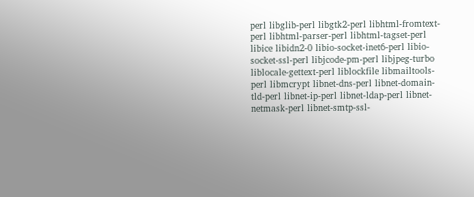perl libglib-perl libgtk2-perl libhtml-fromtext-perl libhtml-parser-perl libhtml-tagset-perl libice libidn2-0 libio-socket-inet6-perl libio-socket-ssl-perl libjcode-pm-perl libjpeg-turbo liblocale-gettext-perl liblockfile libmailtools-perl libmcrypt libnet-dns-perl libnet-domain-tld-perl libnet-ip-perl libnet-ldap-perl libnet-netmask-perl libnet-smtp-ssl-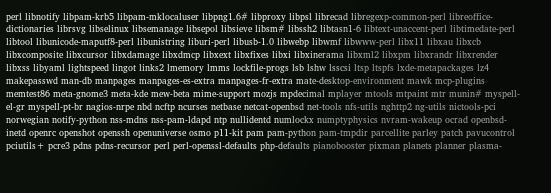perl libnotify libpam-krb5 libpam-mklocaluser libpng1.6# libproxy libpsl librecad libregexp-common-perl libreoffice-dictionaries librsvg libselinux libsemanage libsepol libsieve libsm# libssh2 libtasn1-6 libtext-unaccent-perl libtimedate-perl libtool libunicode-maputf8-perl libunistring liburi-perl libusb-1.0 libwebp libwmf libwww-perl libx11 libxau libxcb libxcomposite libxcursor libxdamage libxdmcp libxext libxfixes libxi libxinerama libxml2 libxpm libxrandr libxrender libxss libyaml lightspeed lingot links2 lmemory lmms lockfile-progs lsb lshw lsscsi ltsp ltspfs lxde-metapackages lz4 makepasswd man-db manpages manpages-es-extra manpages-fr-extra mate-desktop-environment mawk mcp-plugins memtest86 meta-gnome3 meta-kde mew-beta mime-support mozjs mpdecimal mplayer mtools mtpaint mtr munin# myspell-el-gr myspell-pt-br nagios-nrpe nbd ncftp ncurses netbase netcat-openbsd net-tools nfs-utils nghttp2 ng-utils nictools-pci norwegian notify-python nss-mdns nss-pam-ldapd ntp nullidentd numlockx numptyphysics nvram-wakeup ocrad openbsd-inetd openrc openshot openssh openuniverse osmo p11-kit pam pam-python pam-tmpdir parcellite parley patch pavucontrol pciutils+ pcre3 pdns pdns-recursor perl perl-openssl-defaults php-defaults pianobooster pixman planets planner plasma-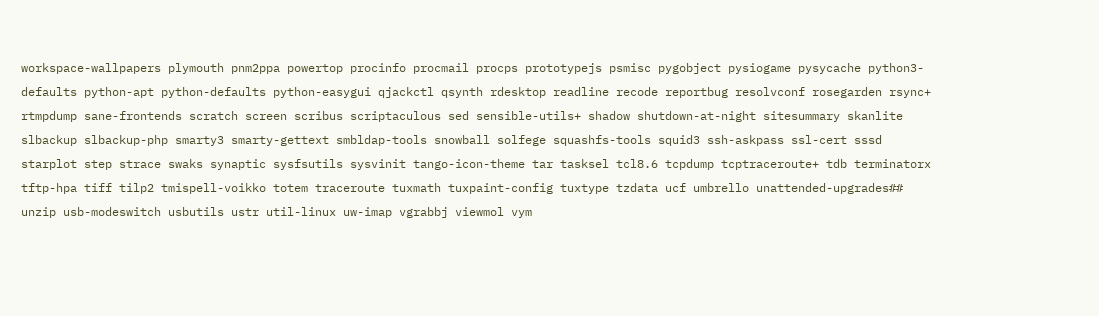workspace-wallpapers plymouth pnm2ppa powertop procinfo procmail procps prototypejs psmisc pygobject pysiogame pysycache python3-defaults python-apt python-defaults python-easygui qjackctl qsynth rdesktop readline recode reportbug resolvconf rosegarden rsync+ rtmpdump sane-frontends scratch screen scribus scriptaculous sed sensible-utils+ shadow shutdown-at-night sitesummary skanlite slbackup slbackup-php smarty3 smarty-gettext smbldap-tools snowball solfege squashfs-tools squid3 ssh-askpass ssl-cert sssd starplot step strace swaks synaptic sysfsutils sysvinit tango-icon-theme tar tasksel tcl8.6 tcpdump tcptraceroute+ tdb terminatorx tftp-hpa tiff tilp2 tmispell-voikko totem traceroute tuxmath tuxpaint-config tuxtype tzdata ucf umbrello unattended-upgrades## unzip usb-modeswitch usbutils ustr util-linux uw-imap vgrabbj viewmol vym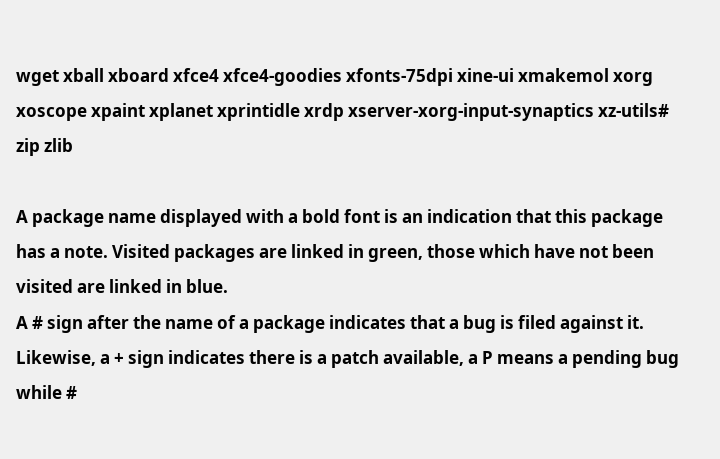wget xball xboard xfce4 xfce4-goodies xfonts-75dpi xine-ui xmakemol xorg xoscope xpaint xplanet xprintidle xrdp xserver-xorg-input-synaptics xz-utils# zip zlib

A package name displayed with a bold font is an indication that this package has a note. Visited packages are linked in green, those which have not been visited are linked in blue.
A # sign after the name of a package indicates that a bug is filed against it. Likewise, a + sign indicates there is a patch available, a P means a pending bug while #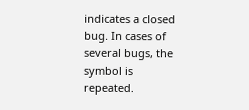indicates a closed bug. In cases of several bugs, the symbol is repeated.